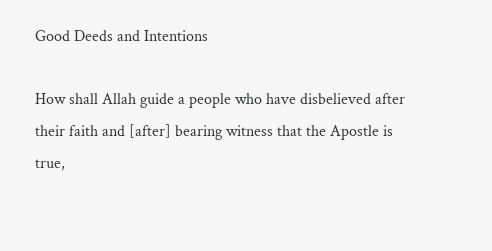Good Deeds and Intentions

How shall Allah guide a people who have disbelieved after their faith and [after] bearing witness that the Apostle is true,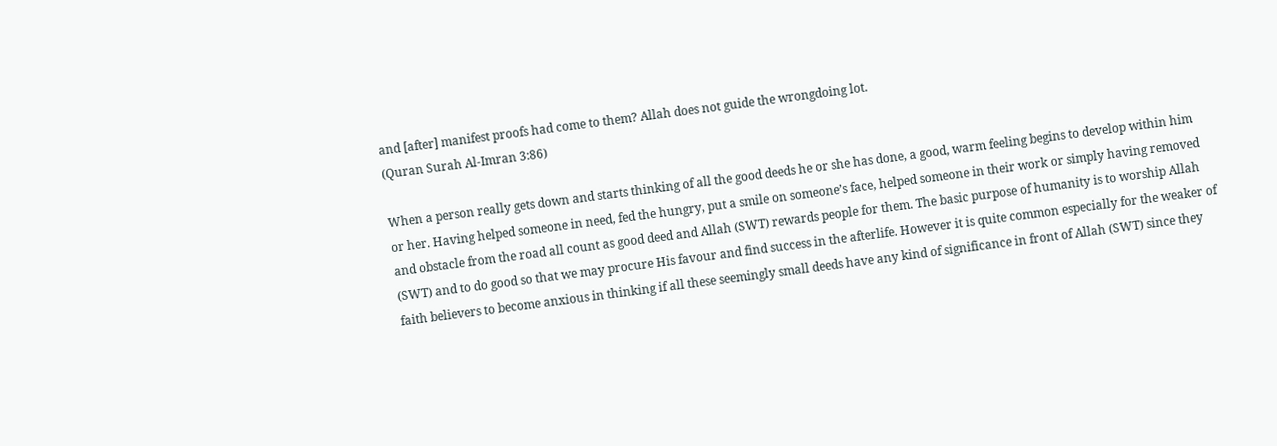and [after] manifest proofs had come to them? Allah does not guide the wrongdoing lot.
(Quran Surah Al-Imran 3:86)

When a person really gets down and starts thinking of all the good deeds he or she has done, a good, warm feeling begins to develop within him or her. Having helped someone in need, fed the hungry, put a smile on someone’s face, helped someone in their work or simply having removed and obstacle from the road all count as good deed and Allah (SWT) rewards people for them. The basic purpose of humanity is to worship Allah (SWT) and to do good so that we may procure His favour and find success in the afterlife. However it is quite common especially for the weaker of faith believers to become anxious in thinking if all these seemingly small deeds have any kind of significance in front of Allah (SWT) since they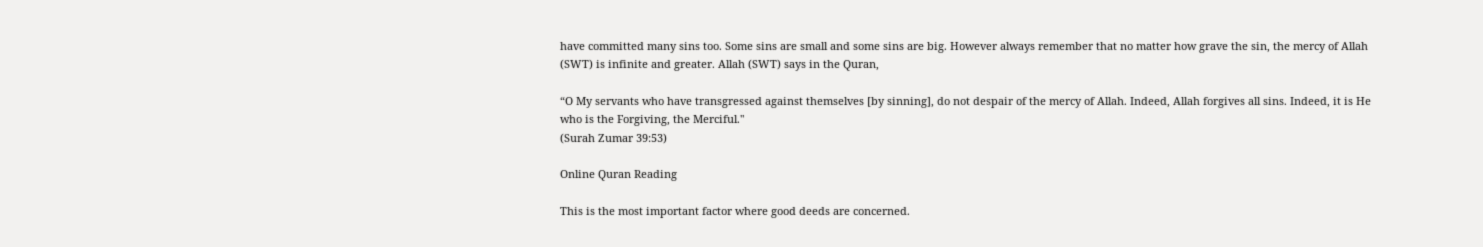have committed many sins too. Some sins are small and some sins are big. However always remember that no matter how grave the sin, the mercy of Allah (SWT) is infinite and greater. Allah (SWT) says in the Quran,

“O My servants who have transgressed against themselves [by sinning], do not despair of the mercy of Allah. Indeed, Allah forgives all sins. Indeed, it is He who is the Forgiving, the Merciful."
(Surah Zumar 39:53)

Online Quran Reading

This is the most important factor where good deeds are concerned.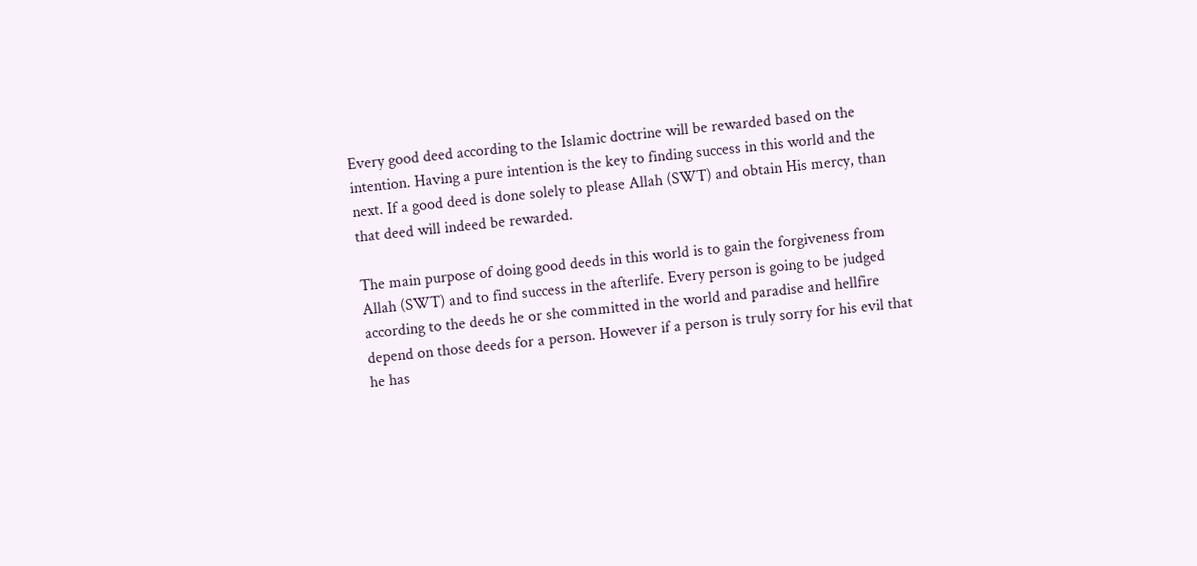Every good deed according to the Islamic doctrine will be rewarded based on the intention. Having a pure intention is the key to finding success in this world and the next. If a good deed is done solely to please Allah (SWT) and obtain His mercy, than that deed will indeed be rewarded.

The main purpose of doing good deeds in this world is to gain the forgiveness from Allah (SWT) and to find success in the afterlife. Every person is going to be judged according to the deeds he or she committed in the world and paradise and hellfire depend on those deeds for a person. However if a person is truly sorry for his evil that he has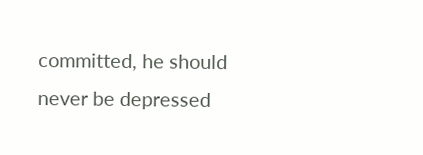committed, he should never be depressed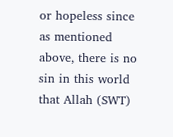or hopeless since as mentioned above, there is no sin in this world that Allah (SWT)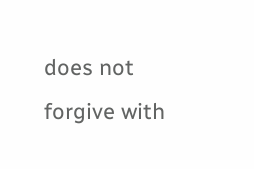does not forgive with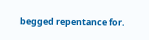begged repentance for.